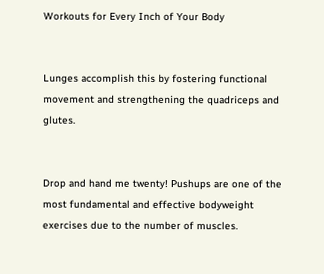Workouts for Every Inch of Your Body


Lunges accomplish this by fostering functional movement and strengthening the quadriceps and glutes.


Drop and hand me twenty! Pushups are one of the most fundamental and effective bodyweight exercises due to the number of muscles.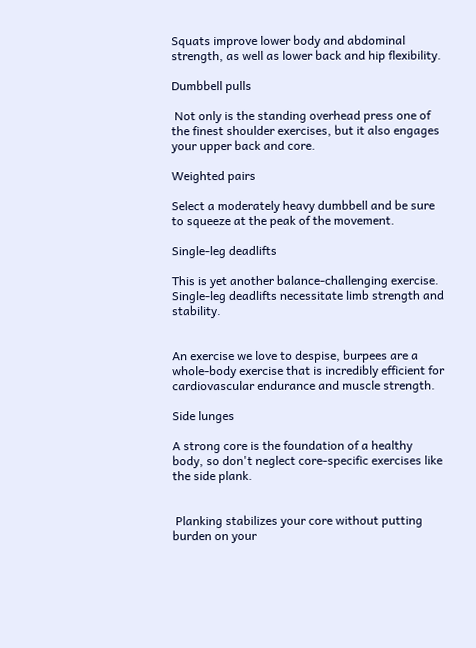Squats improve lower body and abdominal strength, as well as lower back and hip flexibility.

Dumbbell pulls

 Not only is the standing overhead press one of the finest shoulder exercises, but it also engages your upper back and core.

Weighted pairs

Select a moderately heavy dumbbell and be sure to squeeze at the peak of the movement.

Single-leg deadlifts

This is yet another balance-challenging exercise. Single-leg deadlifts necessitate limb strength and stability.


An exercise we love to despise, burpees are a whole-body exercise that is incredibly efficient for cardiovascular endurance and muscle strength.

Side lunges

A strong core is the foundation of a healthy body, so don't neglect core-specific exercises like the side plank.


 Planking stabilizes your core without putting burden on your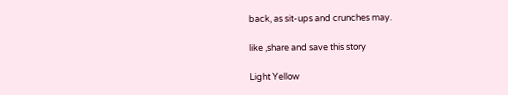back, as sit-ups and crunches may.

like ,share and save this story

Light Yellow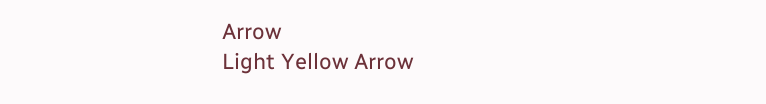Arrow
Light Yellow Arrow